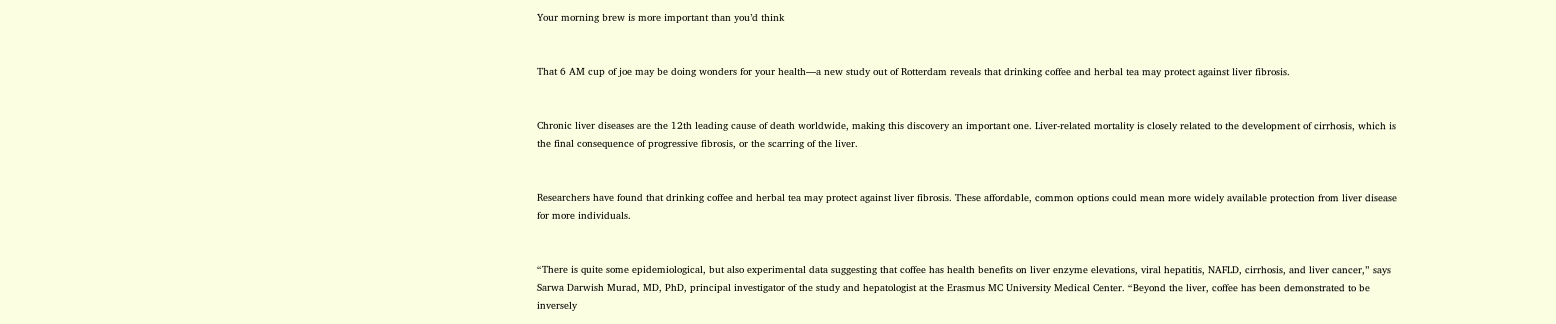Your morning brew is more important than you’d think


That 6 AM cup of joe may be doing wonders for your health—a new study out of Rotterdam reveals that drinking coffee and herbal tea may protect against liver fibrosis.


Chronic liver diseases are the 12th leading cause of death worldwide, making this discovery an important one. Liver-related mortality is closely related to the development of cirrhosis, which is the final consequence of progressive fibrosis, or the scarring of the liver.


Researchers have found that drinking coffee and herbal tea may protect against liver fibrosis. These affordable, common options could mean more widely available protection from liver disease for more individuals.


“There is quite some epidemiological, but also experimental data suggesting that coffee has health benefits on liver enzyme elevations, viral hepatitis, NAFLD, cirrhosis, and liver cancer,” says Sarwa Darwish Murad, MD, PhD, principal investigator of the study and hepatologist at the Erasmus MC University Medical Center. “Beyond the liver, coffee has been demonstrated to be inversely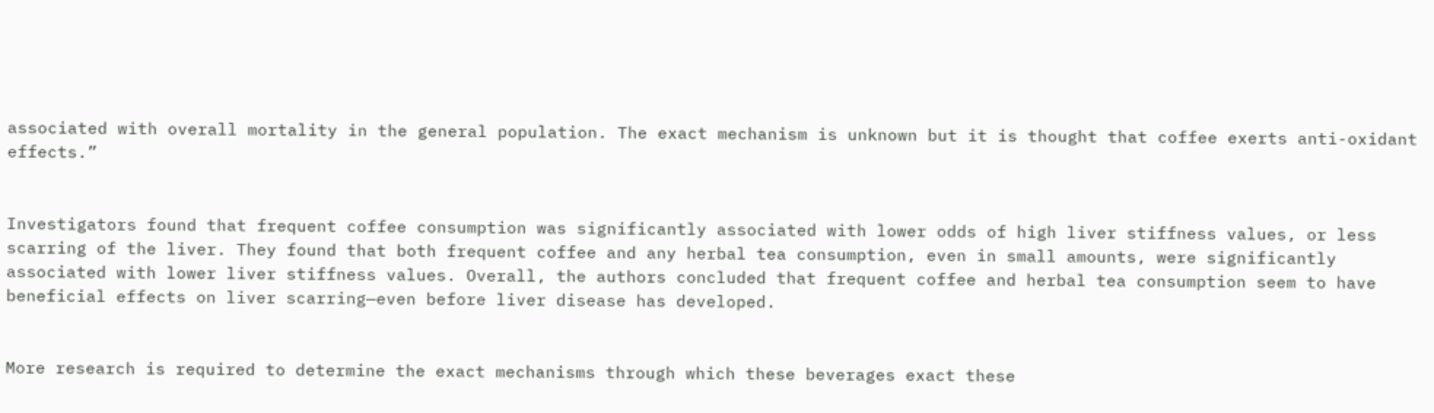associated with overall mortality in the general population. The exact mechanism is unknown but it is thought that coffee exerts anti-oxidant effects.”


Investigators found that frequent coffee consumption was significantly associated with lower odds of high liver stiffness values, or less scarring of the liver. They found that both frequent coffee and any herbal tea consumption, even in small amounts, were significantly associated with lower liver stiffness values. Overall, the authors concluded that frequent coffee and herbal tea consumption seem to have beneficial effects on liver scarring—even before liver disease has developed.


More research is required to determine the exact mechanisms through which these beverages exact these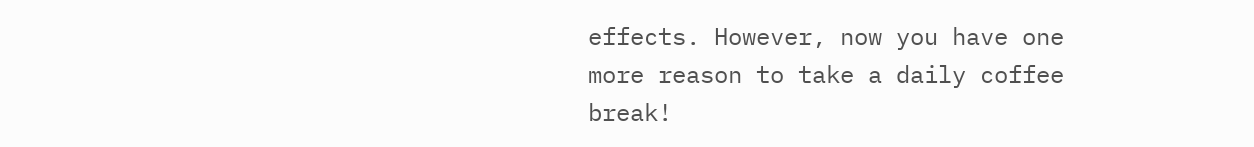effects. However, now you have one more reason to take a daily coffee break!